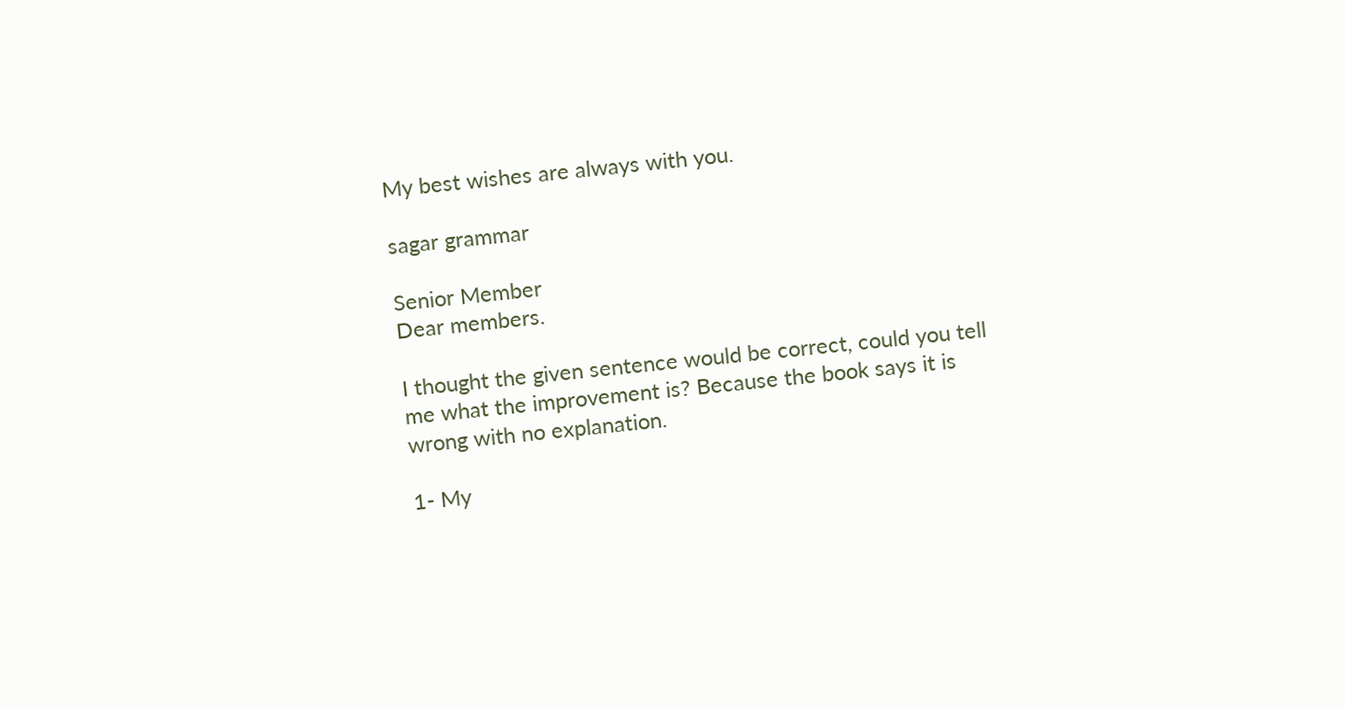My best wishes are always with you.

sagar grammar

Senior Member
Dear members.

I thought the given sentence would be correct, could you tell me what the improvement is? Because the book says it is wrong with no explanation.

1- My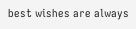best wishes are always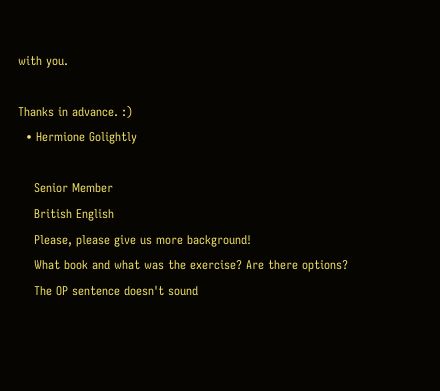with you.

Thanks in advance. :)
  • Hermione Golightly

    Senior Member
    British English
    Please, please give us more background!
    What book and what was the exercise? Are there options?
    The OP sentence doesn't sound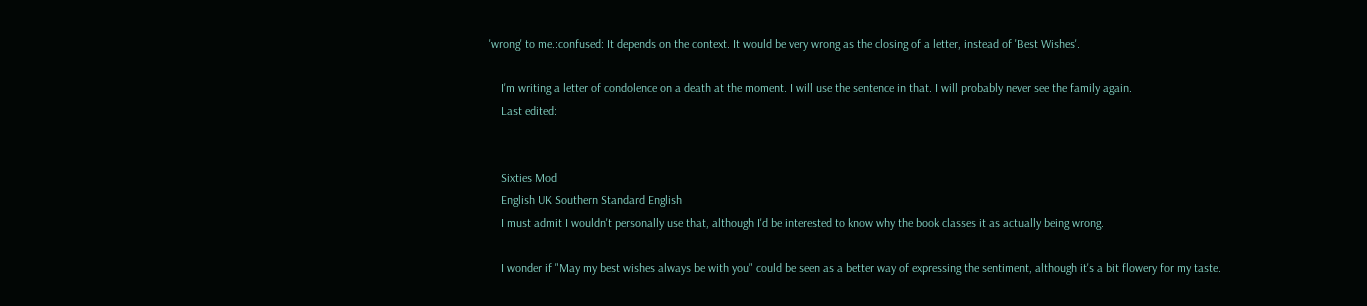'wrong' to me.:confused: It depends on the context. It would be very wrong as the closing of a letter, instead of 'Best Wishes'.

    I'm writing a letter of condolence on a death at the moment. I will use the sentence in that. I will probably never see the family again.
    Last edited:


    Sixties Mod
    English UK Southern Standard English
    I must admit I wouldn't personally use that, although I'd be interested to know why the book classes it as actually being wrong.

    I wonder if "May my best wishes always be with you" could be seen as a better way of expressing the sentiment, although it's a bit flowery for my taste.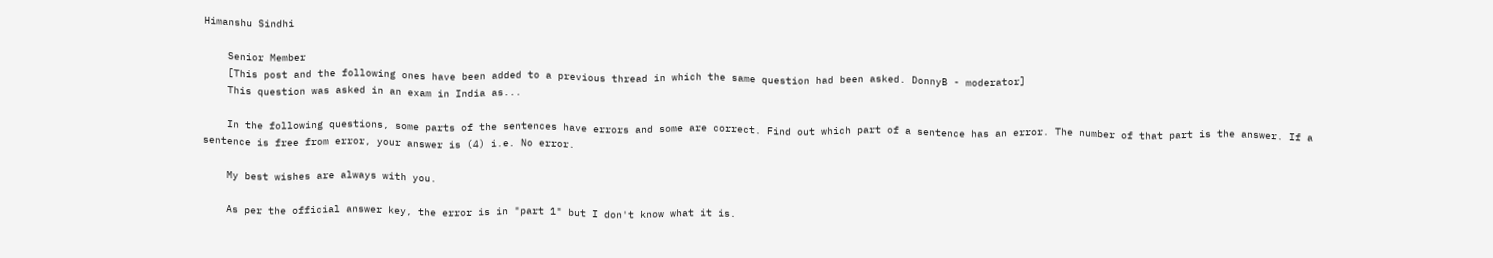Himanshu Sindhi

    Senior Member
    [This post and the following ones have been added to a previous thread in which the same question had been asked. DonnyB - moderator]
    This question was asked in an exam in India as...

    In the following questions, some parts of the sentences have errors and some are correct. Find out which part of a sentence has an error. The number of that part is the answer. If a sentence is free from error, your answer is (4) i.e. No error.

    My best wishes are always with you.

    As per the official answer key, the error is in "part 1" but I don't know what it is.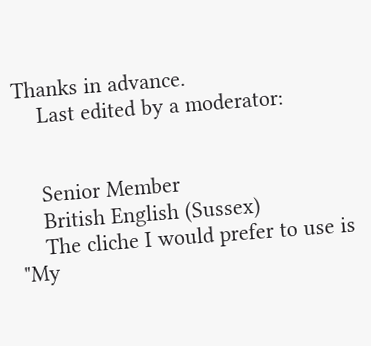Thanks in advance.
    Last edited by a moderator:


    Senior Member
    British English (Sussex)
    The cliche I would prefer to use is "My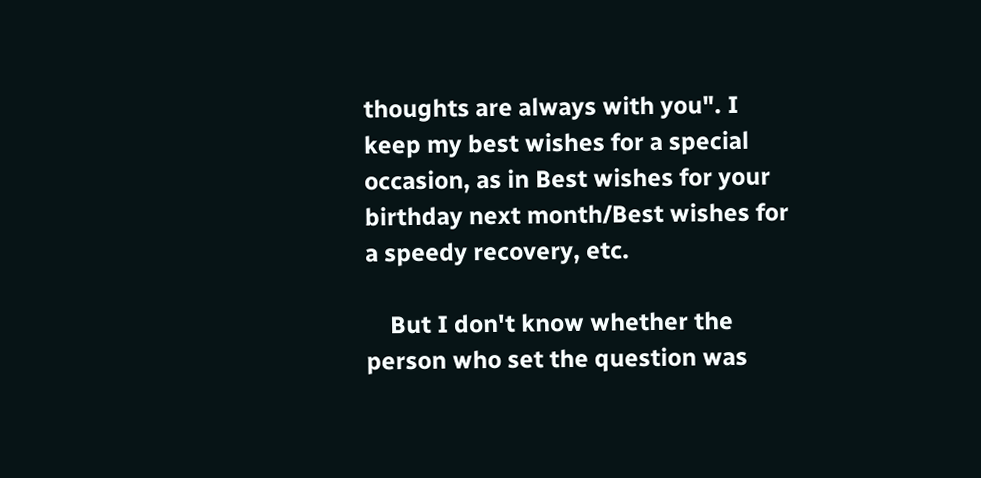thoughts are always with you". I keep my best wishes for a special occasion, as in Best wishes for your birthday next month/Best wishes for a speedy recovery, etc.

    But I don't know whether the person who set the question was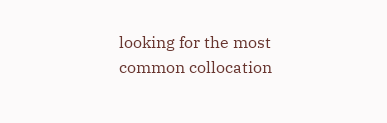looking for the most common collocation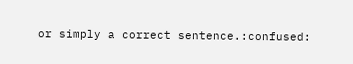or simply a correct sentence.:confused: